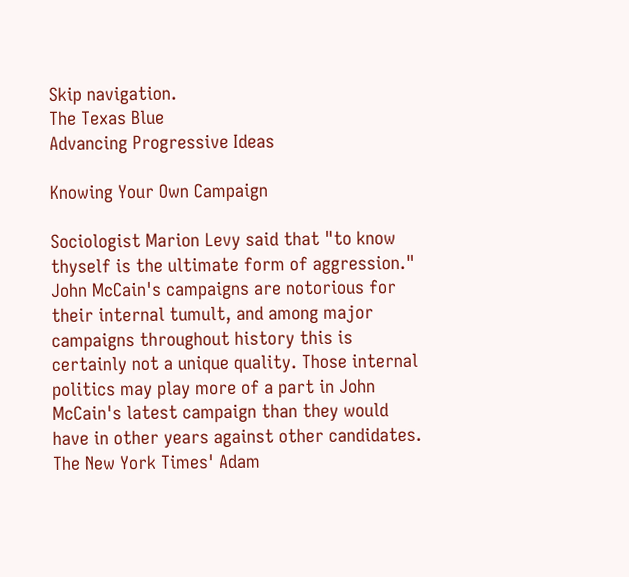Skip navigation.
The Texas Blue
Advancing Progressive Ideas

Knowing Your Own Campaign

Sociologist Marion Levy said that "to know thyself is the ultimate form of aggression." John McCain's campaigns are notorious for their internal tumult, and among major campaigns throughout history this is certainly not a unique quality. Those internal politics may play more of a part in John McCain's latest campaign than they would have in other years against other candidates. The New York Times' Adam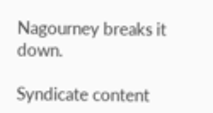Nagourney breaks it down.

Syndicate content